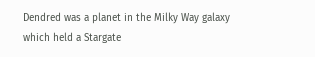Dendred was a planet in the Milky Way galaxy which held a Stargate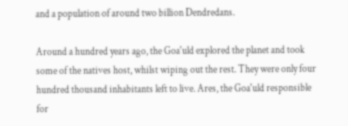and a population of around two billion Dendredans.

Around a hundred years ago, the Goa'uld explored the planet and took some of the natives host, whilst wiping out the rest. They were only four hundred thousand inhabitants left to live. Ares, the Goa'uld responsible for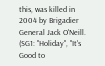this, was killed in 2004 by Brigadier General Jack O'Neill. (SG1: "Holiday", "It's Good to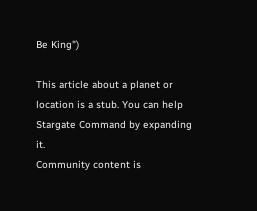Be King")

This article about a planet or location is a stub. You can help Stargate Command by expanding it.
Community content is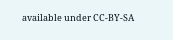available under CC-BY-SA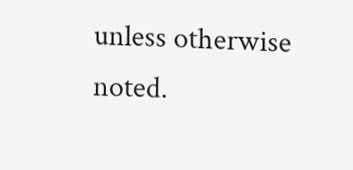unless otherwise noted.